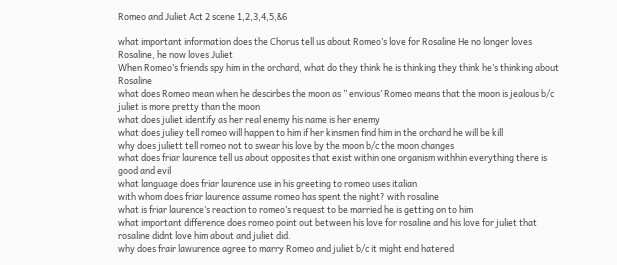Romeo and Juliet Act 2 scene 1,2,3,4,5,&6

what important information does the Chorus tell us about Romeo’s love for Rosaline He no longer loves Rosaline, he now loves Juliet
When Romeo’s friends spy him in the orchard, what do they think he is thinking they think he’s thinking about Rosaline
what does Romeo mean when he descirbes the moon as ” envious’ Romeo means that the moon is jealous b/c juliet is more pretty than the moon
what does juliet identify as her real enemy his name is her enemy
what does juliey tell romeo will happen to him if her kinsmen find him in the orchard he will be kill
why does juliett tell romeo not to swear his love by the moon b/c the moon changes
what does friar laurence tell us about opposites that exist within one organism withhin everything there is good and evil
what language does friar laurence use in his greeting to romeo uses italian
with whom does friar laurence assume romeo has spent the night? with rosaline
what is friar laurence’s reaction to romeo’s request to be married he is getting on to him
what important difference does romeo point out between his love for rosaline and his love for juliet that rosaline didnt love him about and juliet did.
why does frair lawurence agree to marry Romeo and juliet b/c it might end hatered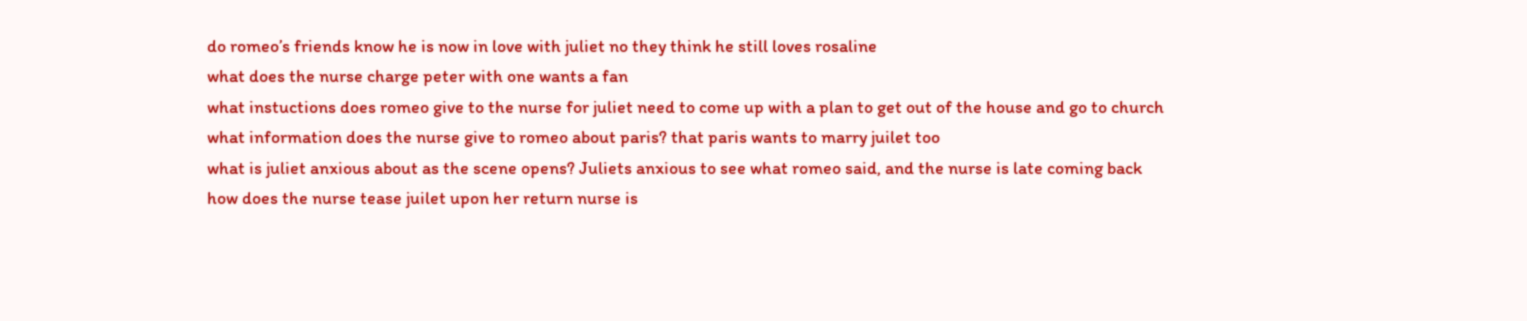do romeo’s friends know he is now in love with juliet no they think he still loves rosaline
what does the nurse charge peter with one wants a fan
what instuctions does romeo give to the nurse for juliet need to come up with a plan to get out of the house and go to church
what information does the nurse give to romeo about paris? that paris wants to marry juilet too
what is juliet anxious about as the scene opens? Juliets anxious to see what romeo said, and the nurse is late coming back
how does the nurse tease juilet upon her return nurse is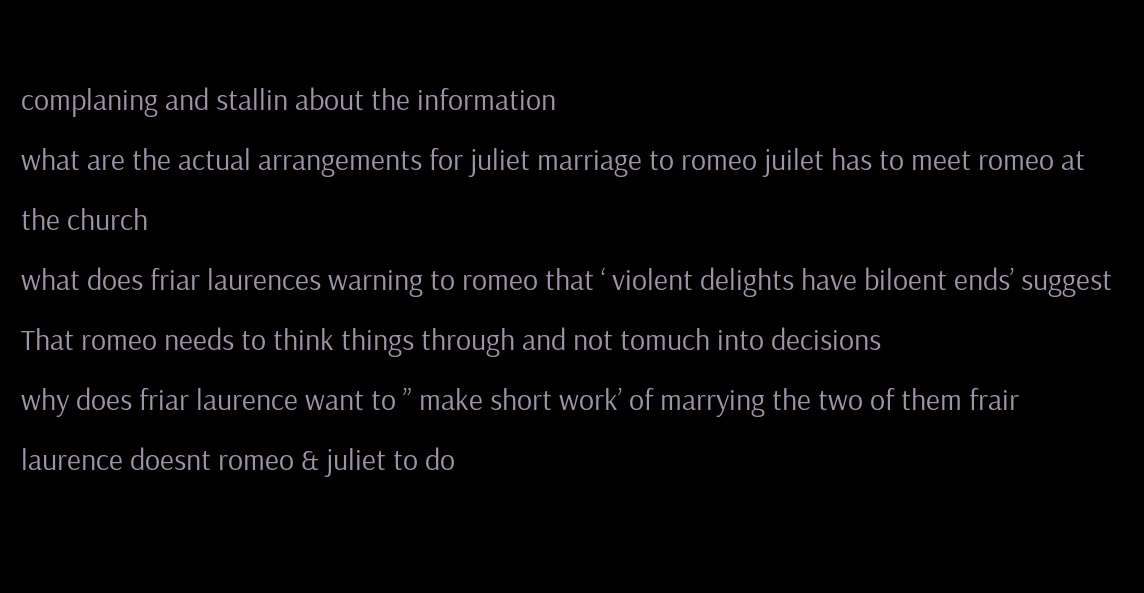complaning and stallin about the information
what are the actual arrangements for juliet marriage to romeo juilet has to meet romeo at the church
what does friar laurences warning to romeo that ‘ violent delights have biloent ends’ suggest That romeo needs to think things through and not tomuch into decisions
why does friar laurence want to ” make short work’ of marrying the two of them frair laurence doesnt romeo & juliet to do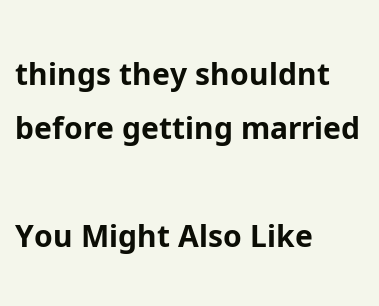things they shouldnt before getting married

You Might Also Like